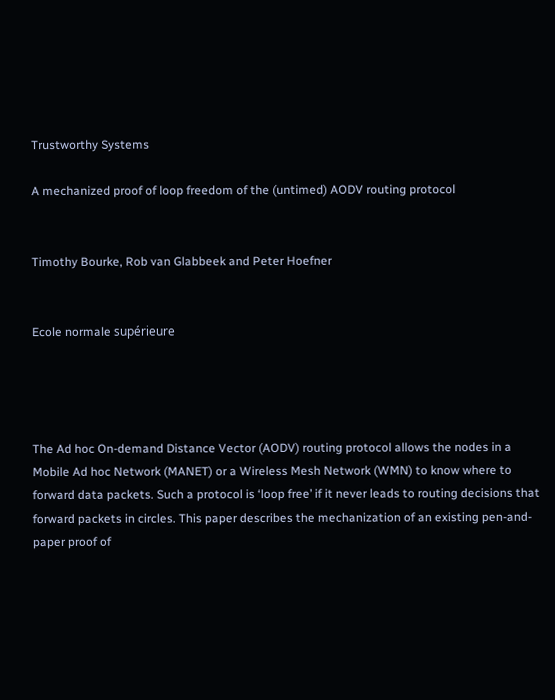Trustworthy Systems

A mechanized proof of loop freedom of the (untimed) AODV routing protocol


Timothy Bourke, Rob van Glabbeek and Peter Hoefner


Ecole normale supérieure




The Ad hoc On-demand Distance Vector (AODV) routing protocol allows the nodes in a Mobile Ad hoc Network (MANET) or a Wireless Mesh Network (WMN) to know where to forward data packets. Such a protocol is ‘loop free’ if it never leads to routing decisions that forward packets in circles. This paper describes the mechanization of an existing pen-and-paper proof of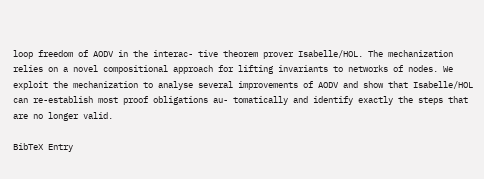loop freedom of AODV in the interac- tive theorem prover Isabelle/HOL. The mechanization relies on a novel compositional approach for lifting invariants to networks of nodes. We exploit the mechanization to analyse several improvements of AODV and show that Isabelle/HOL can re-establish most proof obligations au- tomatically and identify exactly the steps that are no longer valid.

BibTeX Entry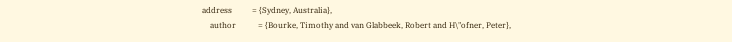address          = {Sydney, Australia},
    author           = {Bourke, Timothy and van Glabbeek, Robert and H\"ofner, Peter},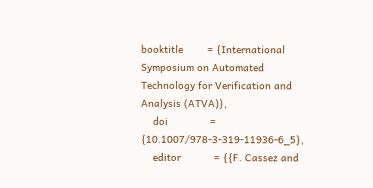booktitle        = {International Symposium on Automated Technology for Verification and Analysis (ATVA)},
    doi              = {10.1007/978-3-319-11936-6_5},
    editor           = {{F. Cassez and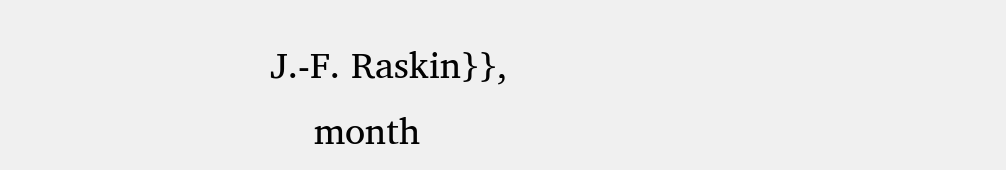J.-F. Raskin}},
    month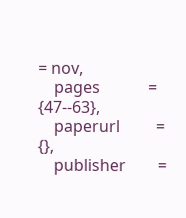= nov,
    pages            = {47--63},
    paperurl         = {},
    publisher        =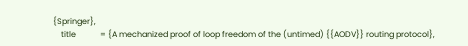{Springer},
    title            = {A mechanized proof of loop freedom of the (untimed) {{AODV}} routing protocol},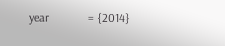year             = {2014}